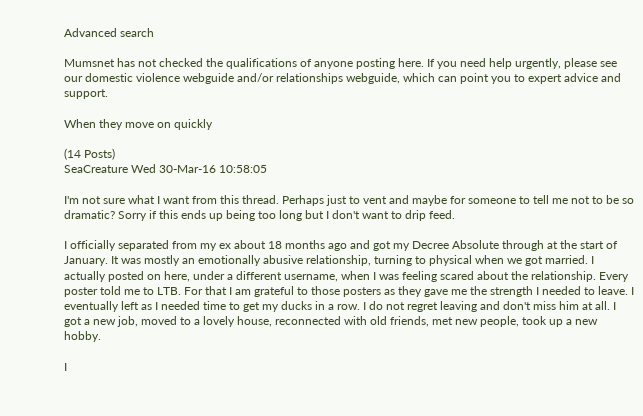Advanced search

Mumsnet has not checked the qualifications of anyone posting here. If you need help urgently, please see our domestic violence webguide and/or relationships webguide, which can point you to expert advice and support.

When they move on quickly

(14 Posts)
SeaCreature Wed 30-Mar-16 10:58:05

I'm not sure what I want from this thread. Perhaps just to vent and maybe for someone to tell me not to be so dramatic? Sorry if this ends up being too long but I don't want to drip feed.

I officially separated from my ex about 18 months ago and got my Decree Absolute through at the start of January. It was mostly an emotionally abusive relationship, turning to physical when we got married. I actually posted on here, under a different username, when I was feeling scared about the relationship. Every poster told me to LTB. For that I am grateful to those posters as they gave me the strength I needed to leave. I eventually left as I needed time to get my ducks in a row. I do not regret leaving and don't miss him at all. I got a new job, moved to a lovely house, reconnected with old friends, met new people, took up a new hobby.

I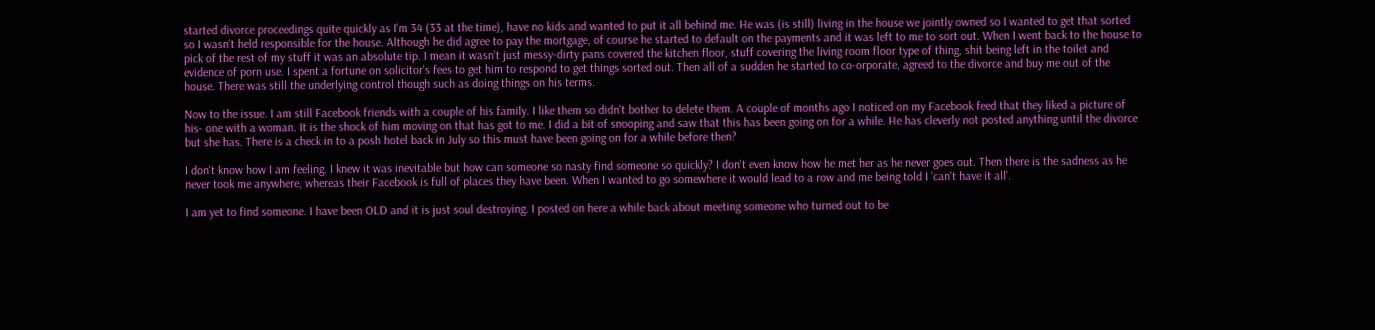started divorce proceedings quite quickly as I'm 34 (33 at the time), have no kids and wanted to put it all behind me. He was (is still) living in the house we jointly owned so I wanted to get that sorted so I wasn't held responsible for the house. Although he did agree to pay the mortgage, of course he started to default on the payments and it was left to me to sort out. When I went back to the house to pick of the rest of my stuff it was an absolute tip. I mean it wasn't just messy-dirty pans covered the kitchen floor, stuff covering the living room floor type of thing, shit being left in the toilet and evidence of porn use. I spent a fortune on solicitor's fees to get him to respond to get things sorted out. Then all of a sudden he started to co-orporate, agreed to the divorce and buy me out of the house. There was still the underlying control though such as doing things on his terms.

Now to the issue. I am still Facebook friends with a couple of his family. I like them so didn't bother to delete them. A couple of months ago I noticed on my Facebook feed that they liked a picture of his- one with a woman. It is the shock of him moving on that has got to me. I did a bit of snooping and saw that this has been going on for a while. He has cleverly not posted anything until the divorce but she has. There is a check in to a posh hotel back in July so this must have been going on for a while before then?

I don't know how I am feeling. I knew it was inevitable but how can someone so nasty find someone so quickly? I don't even know how he met her as he never goes out. Then there is the sadness as he never took me anywhere, whereas their Facebook is full of places they have been. When I wanted to go somewhere it would lead to a row and me being told I 'can't have it all'.

I am yet to find someone. I have been OLD and it is just soul destroying. I posted on here a while back about meeting someone who turned out to be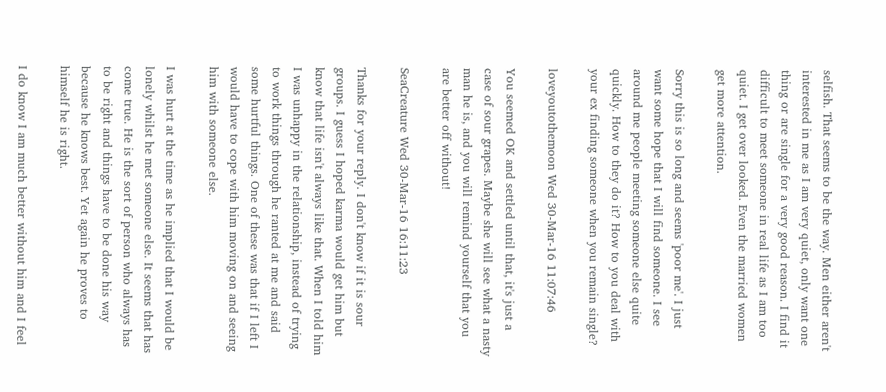selfish. That seems to be the way. Men either aren't interested in me as I am very quiet, only want one thing or are single for a very good reason. I find it difficult to meet someone in real life as I am too quiet. I get over looked. Even the married women get more attention.

Sorry this is so long and seems 'poor me'. I just want some hope that I will find someone. I see around me people meeting someone else quite quickly. How to they do it? How to you deal with your ex finding someone when you remain single?

loveyoutothemoon Wed 30-Mar-16 11:07:46

You seemed OK and settled until that, it's just a case of sour grapes. Maybe she will see what a nasty man he is, and you will remind yourself that you are better off without!

SeaCreature Wed 30-Mar-16 16:11:23

Thanks for your reply. I don't know if it is sour groups. I guess I hoped karma would get him but know that life isn't always like that. When I told him I was unhappy in the relationship, instead of trying to work things through he ranted at me and said some hurtful things. One of these was that if I left I would have to cope with him moving on and seeing him with someone else.

I was hurt at the time as he implied that I would be lonely whilst he met someone else. It seems that has come true. He is the sort of person who always has to be right and things have to be done his way because he knows best. Yet again he proves to himself he is right.

I do know I am much better without him and I feel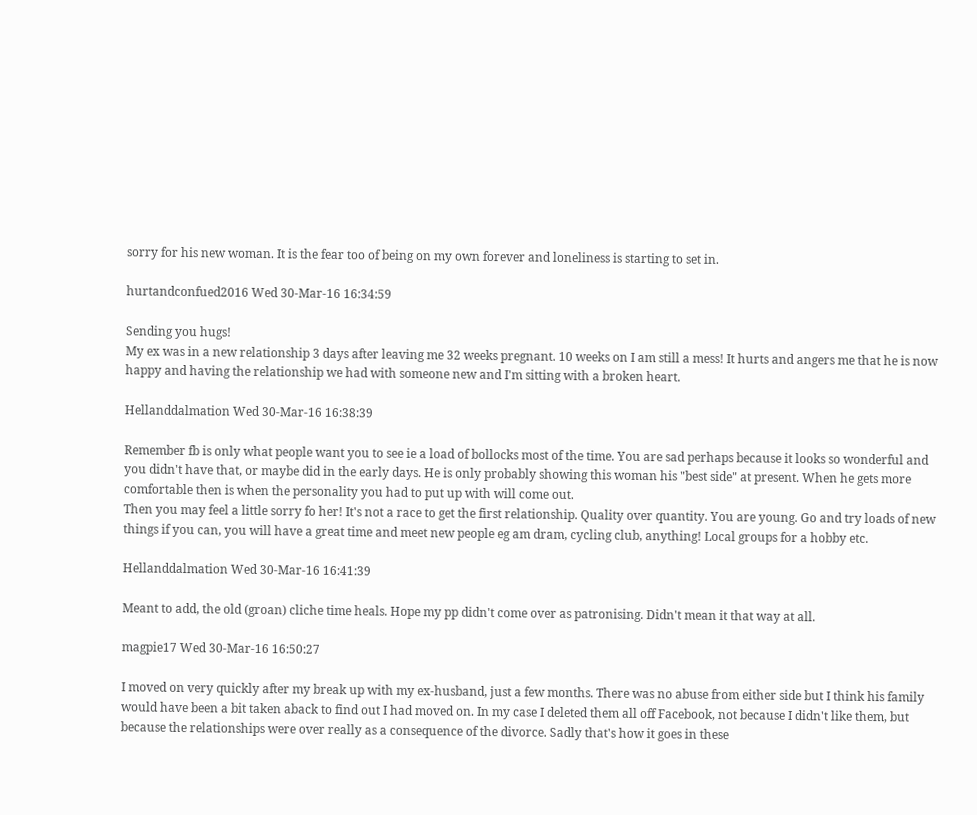sorry for his new woman. It is the fear too of being on my own forever and loneliness is starting to set in.

hurtandconfued2016 Wed 30-Mar-16 16:34:59

Sending you hugs!
My ex was in a new relationship 3 days after leaving me 32 weeks pregnant. 10 weeks on I am still a mess! It hurts and angers me that he is now happy and having the relationship we had with someone new and I'm sitting with a broken heart.

Hellanddalmation Wed 30-Mar-16 16:38:39

Remember fb is only what people want you to see ie a load of bollocks most of the time. You are sad perhaps because it looks so wonderful and you didn't have that, or maybe did in the early days. He is only probably showing this woman his "best side" at present. When he gets more comfortable then is when the personality you had to put up with will come out.
Then you may feel a little sorry fo her! It's not a race to get the first relationship. Quality over quantity. You are young. Go and try loads of new things if you can, you will have a great time and meet new people eg am dram, cycling club, anything! Local groups for a hobby etc.

Hellanddalmation Wed 30-Mar-16 16:41:39

Meant to add, the old (groan) cliche time heals. Hope my pp didn't come over as patronising. Didn't mean it that way at all.

magpie17 Wed 30-Mar-16 16:50:27

I moved on very quickly after my break up with my ex-husband, just a few months. There was no abuse from either side but I think his family would have been a bit taken aback to find out I had moved on. In my case I deleted them all off Facebook, not because I didn't like them, but because the relationships were over really as a consequence of the divorce. Sadly that's how it goes in these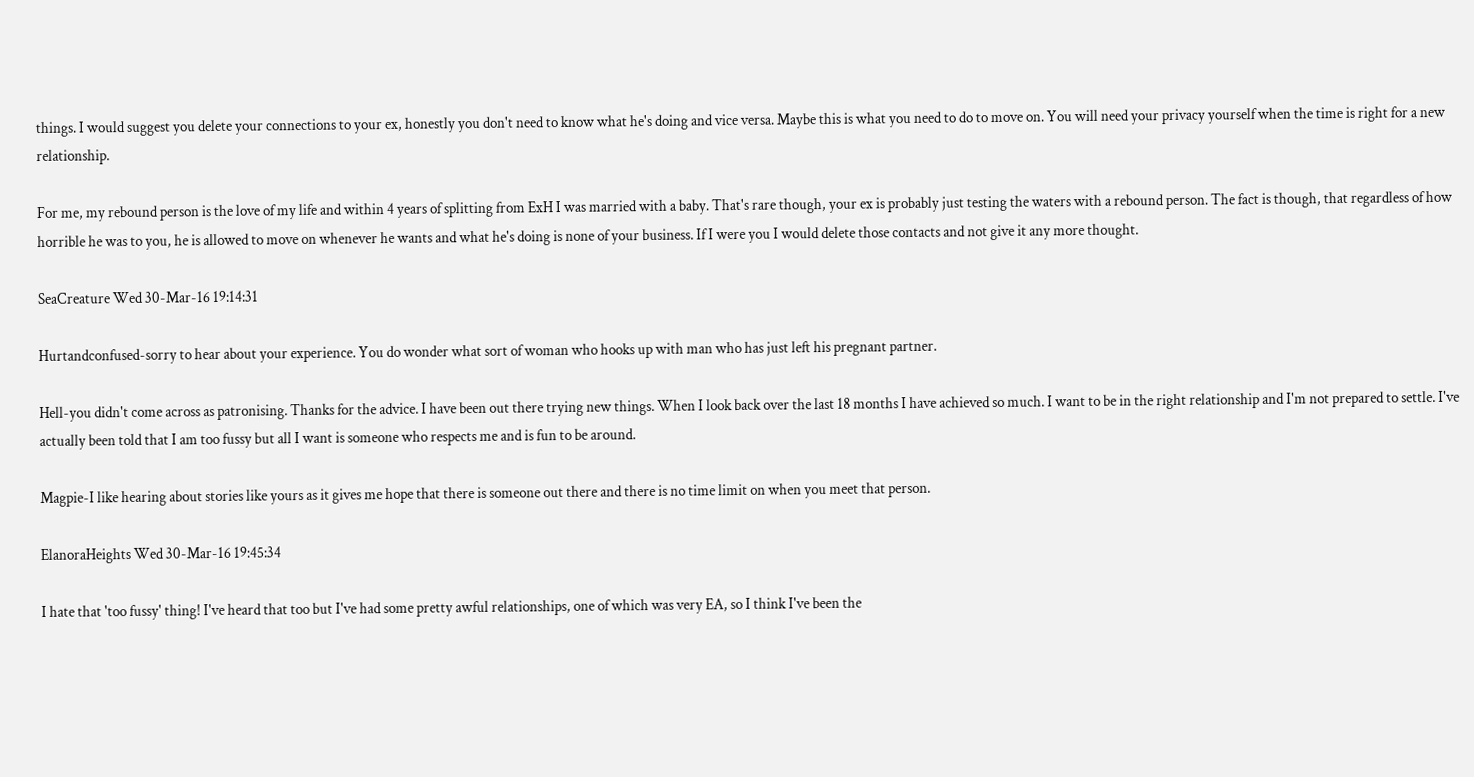things. I would suggest you delete your connections to your ex, honestly you don't need to know what he's doing and vice versa. Maybe this is what you need to do to move on. You will need your privacy yourself when the time is right for a new relationship.

For me, my rebound person is the love of my life and within 4 years of splitting from ExH I was married with a baby. That's rare though, your ex is probably just testing the waters with a rebound person. The fact is though, that regardless of how horrible he was to you, he is allowed to move on whenever he wants and what he's doing is none of your business. If I were you I would delete those contacts and not give it any more thought.

SeaCreature Wed 30-Mar-16 19:14:31

Hurtandconfused-sorry to hear about your experience. You do wonder what sort of woman who hooks up with man who has just left his pregnant partner.

Hell-you didn't come across as patronising. Thanks for the advice. I have been out there trying new things. When I look back over the last 18 months I have achieved so much. I want to be in the right relationship and I'm not prepared to settle. I've actually been told that I am too fussy but all I want is someone who respects me and is fun to be around.

Magpie-I like hearing about stories like yours as it gives me hope that there is someone out there and there is no time limit on when you meet that person.

ElanoraHeights Wed 30-Mar-16 19:45:34

I hate that 'too fussy' thing! I've heard that too but I've had some pretty awful relationships, one of which was very EA, so I think I've been the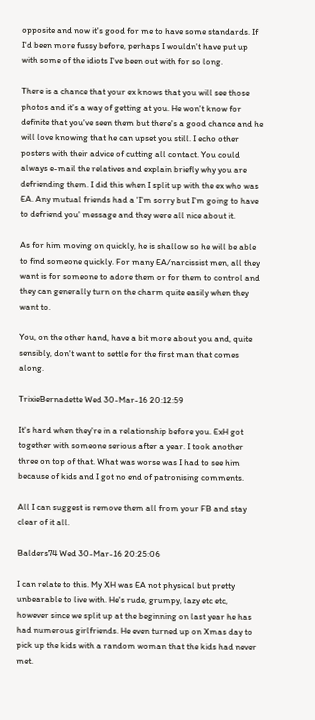opposite and now it's good for me to have some standards. If I'd been more fussy before, perhaps I wouldn't have put up with some of the idiots I've been out with for so long.

There is a chance that your ex knows that you will see those photos and it's a way of getting at you. He won't know for definite that you've seen them but there's a good chance and he will love knowing that he can upset you still. I echo other posters with their advice of cutting all contact. You could always e-mail the relatives and explain briefly why you are defriending them. I did this when I split up with the ex who was EA. Any mutual friends had a 'I'm sorry but I'm going to have to defriend you' message and they were all nice about it.

As for him moving on quickly, he is shallow so he will be able to find someone quickly. For many EA/narcissist men, all they want is for someone to adore them or for them to control and they can generally turn on the charm quite easily when they want to.

You, on the other hand, have a bit more about you and, quite sensibly, don't want to settle for the first man that comes along.

TrixieBernadette Wed 30-Mar-16 20:12:59

It's hard when they're in a relationship before you. ExH got together with someone serious after a year. I took another three on top of that. What was worse was I had to see him because of kids and I got no end of patronising comments.

All I can suggest is remove them all from your FB and stay clear of it all.

Balders74 Wed 30-Mar-16 20:25:06

I can relate to this. My XH was EA not physical but pretty unbearable to live with. He's rude, grumpy, lazy etc etc, however since we split up at the beginning on last year he has had numerous girlfriends. He even turned up on Xmas day to pick up the kids with a random woman that the kids had never met.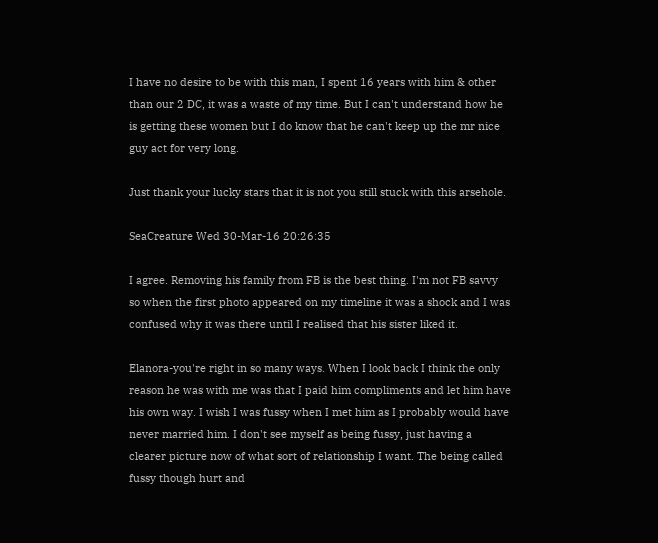I have no desire to be with this man, I spent 16 years with him & other than our 2 DC, it was a waste of my time. But I can't understand how he is getting these women but I do know that he can't keep up the mr nice guy act for very long.

Just thank your lucky stars that it is not you still stuck with this arsehole.

SeaCreature Wed 30-Mar-16 20:26:35

I agree. Removing his family from FB is the best thing. I'm not FB savvy so when the first photo appeared on my timeline it was a shock and I was confused why it was there until I realised that his sister liked it.

Elanora-you're right in so many ways. When I look back I think the only reason he was with me was that I paid him compliments and let him have his own way. I wish I was fussy when I met him as I probably would have never married him. I don't see myself as being fussy, just having a clearer picture now of what sort of relationship I want. The being called fussy though hurt and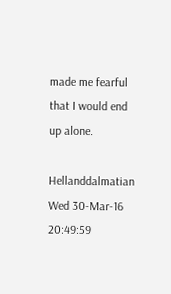made me fearful that I would end up alone.

Hellanddalmatian Wed 30-Mar-16 20:49:59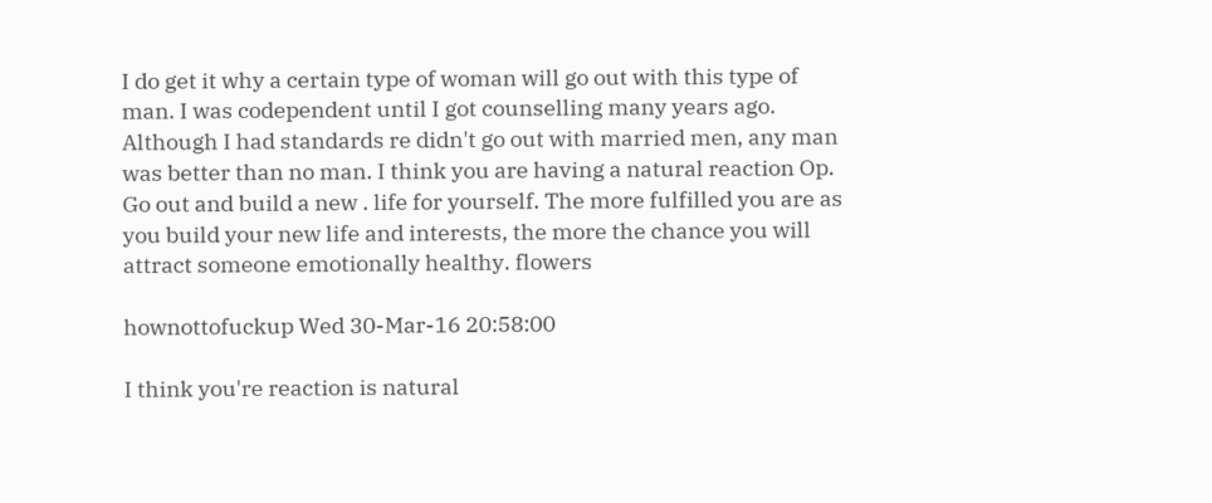I do get it why a certain type of woman will go out with this type of man. I was codependent until I got counselling many years ago. Although I had standards re didn't go out with married men, any man was better than no man. I think you are having a natural reaction Op. Go out and build a new . life for yourself. The more fulfilled you are as you build your new life and interests, the more the chance you will attract someone emotionally healthy. flowers

hownottofuckup Wed 30-Mar-16 20:58:00

I think you're reaction is natural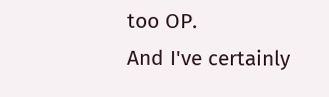too OP.
And I've certainly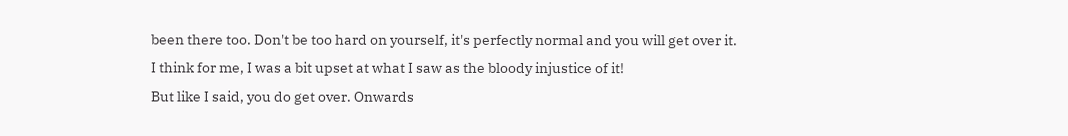been there too. Don't be too hard on yourself, it's perfectly normal and you will get over it.
I think for me, I was a bit upset at what I saw as the bloody injustice of it!
But like I said, you do get over. Onwards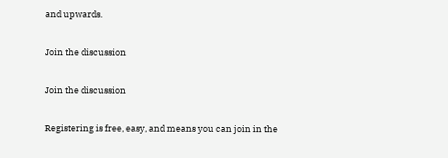and upwards.

Join the discussion

Join the discussion

Registering is free, easy, and means you can join in the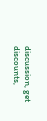discussion, get discounts,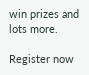win prizes and lots more.

Register now